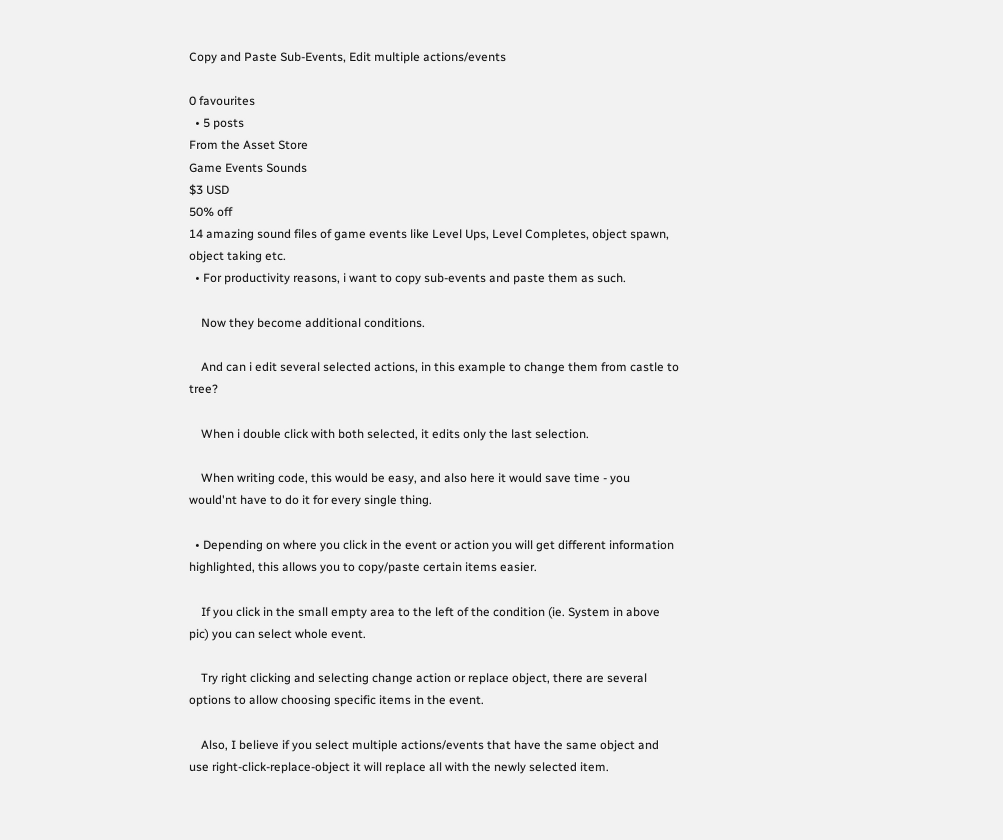Copy and Paste Sub-Events, Edit multiple actions/events

0 favourites
  • 5 posts
From the Asset Store
Game Events Sounds
$3 USD
50% off
14 amazing sound files of game events like Level Ups, Level Completes, object spawn, object taking etc.
  • For productivity reasons, i want to copy sub-events and paste them as such.

    Now they become additional conditions.

    And can i edit several selected actions, in this example to change them from castle to tree?

    When i double click with both selected, it edits only the last selection.

    When writing code, this would be easy, and also here it would save time - you would'nt have to do it for every single thing.

  • Depending on where you click in the event or action you will get different information highlighted, this allows you to copy/paste certain items easier.

    If you click in the small empty area to the left of the condition (ie. System in above pic) you can select whole event.

    Try right clicking and selecting change action or replace object, there are several options to allow choosing specific items in the event.

    Also, I believe if you select multiple actions/events that have the same object and use right-click-replace-object it will replace all with the newly selected item.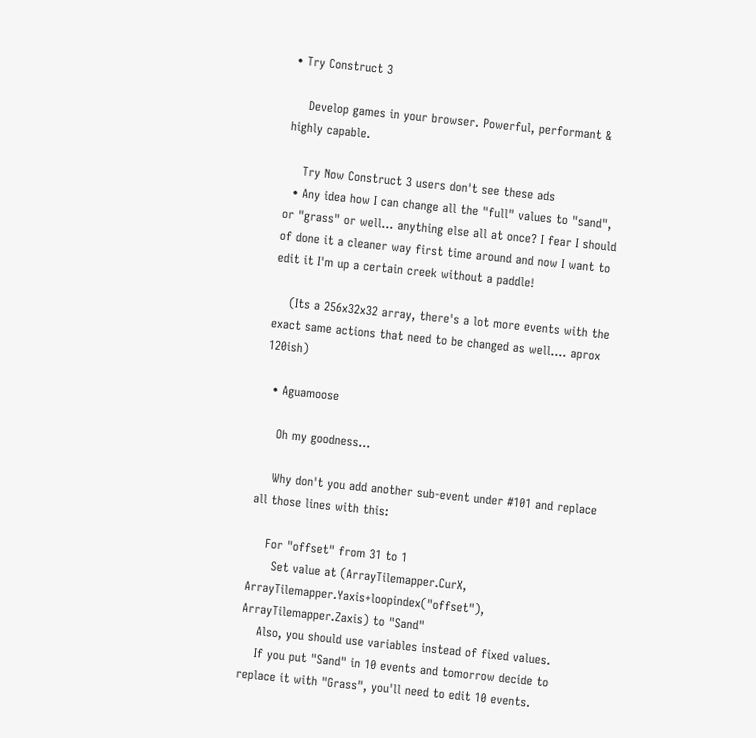• Try Construct 3

    Develop games in your browser. Powerful, performant & highly capable.

    Try Now Construct 3 users don't see these ads
  • Any idea how I can change all the "full" values to "sand", or "grass" or well... anything else all at once? I fear I should of done it a cleaner way first time around and now I want to edit it I'm up a certain creek without a paddle!

    (Its a 256x32x32 array, there's a lot more events with the exact same actions that need to be changed as well.... aprox 120ish)

  • Aguamoose

    Oh my goodness...

    Why don't you add another sub-event under #101 and replace all those lines with this:

    For "offset" from 31 to 1
      Set value at (ArrayTilemapper.CurX, ArrayTilemapper.Yaxis+loopindex("offset"), ArrayTilemapper.Zaxis) to "Sand"
    Also, you should use variables instead of fixed values.
    If you put "Sand" in 10 events and tomorrow decide to replace it with "Grass", you'll need to edit 10 events.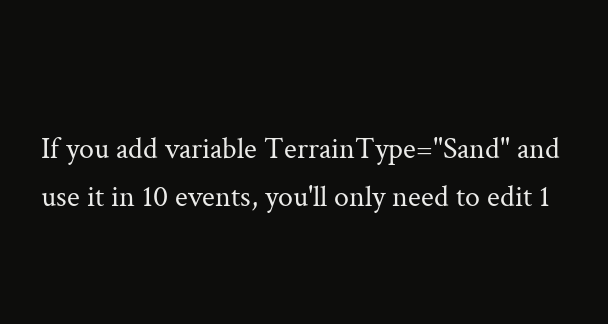If you add variable TerrainType="Sand" and use it in 10 events, you'll only need to edit 1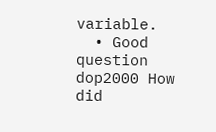variable.
  • Good question dop2000 How did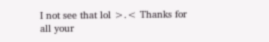I not see that lol >.< Thanks for all your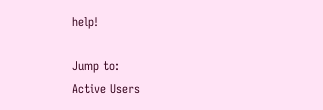help!

Jump to:
Active Users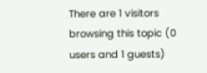There are 1 visitors browsing this topic (0 users and 1 guests)